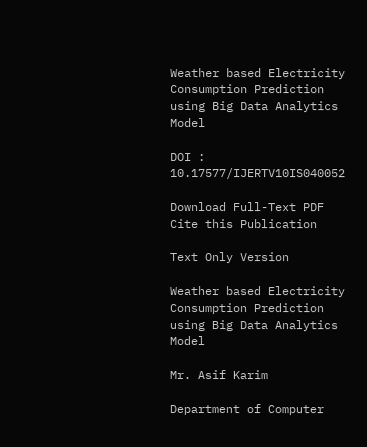Weather based Electricity Consumption Prediction using Big Data Analytics Model

DOI : 10.17577/IJERTV10IS040052

Download Full-Text PDF Cite this Publication

Text Only Version

Weather based Electricity Consumption Prediction using Big Data Analytics Model

Mr. Asif Karim

Department of Computer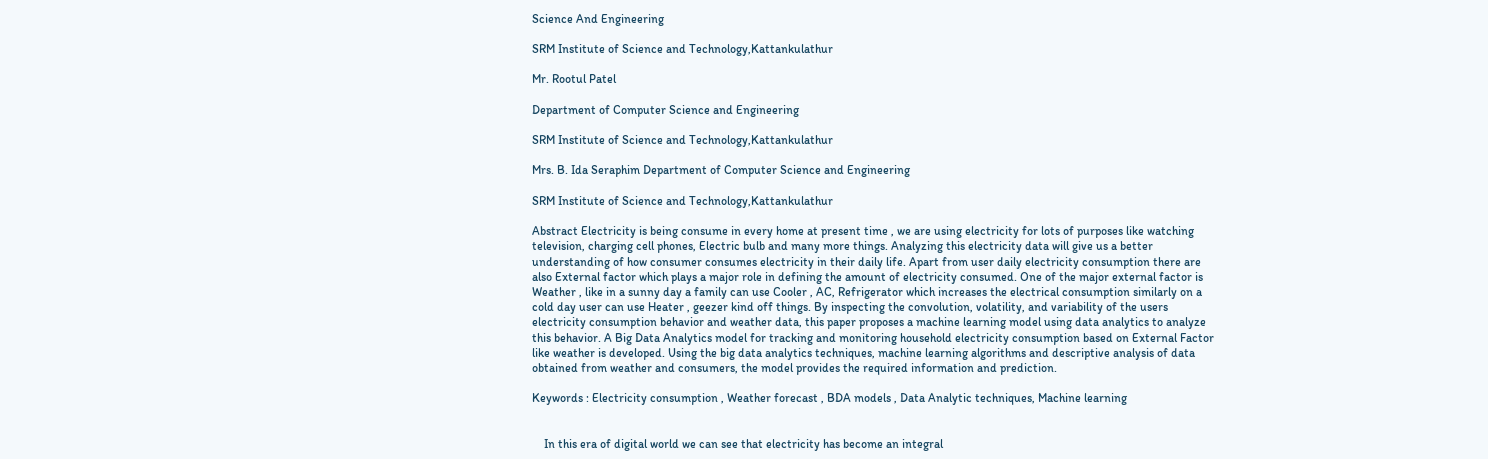Science And Engineering

SRM Institute of Science and Technology,Kattankulathur

Mr. Rootul Patel

Department of Computer Science and Engineering

SRM Institute of Science and Technology,Kattankulathur

Mrs. B. Ida Seraphim Department of Computer Science and Engineering

SRM Institute of Science and Technology,Kattankulathur

Abstract Electricity is being consume in every home at present time , we are using electricity for lots of purposes like watching television, charging cell phones, Electric bulb and many more things. Analyzing this electricity data will give us a better understanding of how consumer consumes electricity in their daily life. Apart from user daily electricity consumption there are also External factor which plays a major role in defining the amount of electricity consumed. One of the major external factor is Weather , like in a sunny day a family can use Cooler , AC, Refrigerator which increases the electrical consumption similarly on a cold day user can use Heater , geezer kind off things. By inspecting the convolution, volatility, and variability of the users electricity consumption behavior and weather data, this paper proposes a machine learning model using data analytics to analyze this behavior. A Big Data Analytics model for tracking and monitoring household electricity consumption based on External Factor like weather is developed. Using the big data analytics techniques, machine learning algorithms and descriptive analysis of data obtained from weather and consumers, the model provides the required information and prediction.

Keywords : Electricity consumption , Weather forecast , BDA models , Data Analytic techniques, Machine learning


    In this era of digital world we can see that electricity has become an integral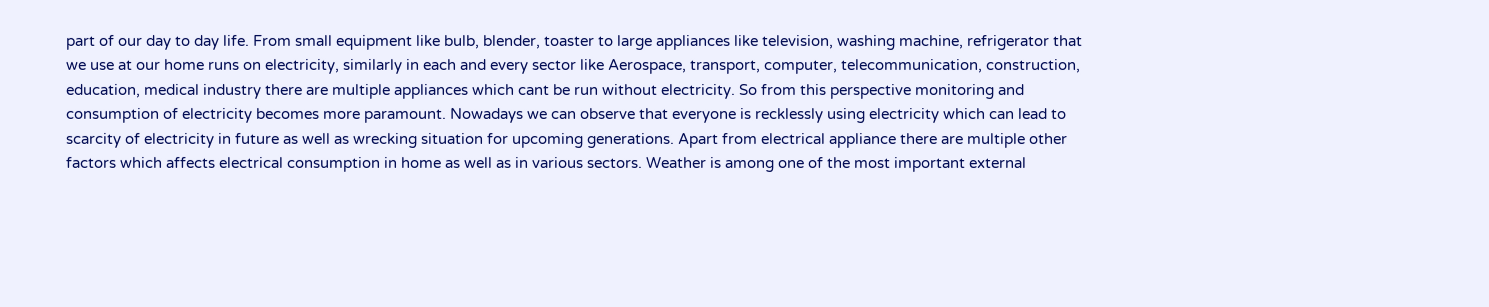part of our day to day life. From small equipment like bulb, blender, toaster to large appliances like television, washing machine, refrigerator that we use at our home runs on electricity, similarly in each and every sector like Aerospace, transport, computer, telecommunication, construction, education, medical industry there are multiple appliances which cant be run without electricity. So from this perspective monitoring and consumption of electricity becomes more paramount. Nowadays we can observe that everyone is recklessly using electricity which can lead to scarcity of electricity in future as well as wrecking situation for upcoming generations. Apart from electrical appliance there are multiple other factors which affects electrical consumption in home as well as in various sectors. Weather is among one of the most important external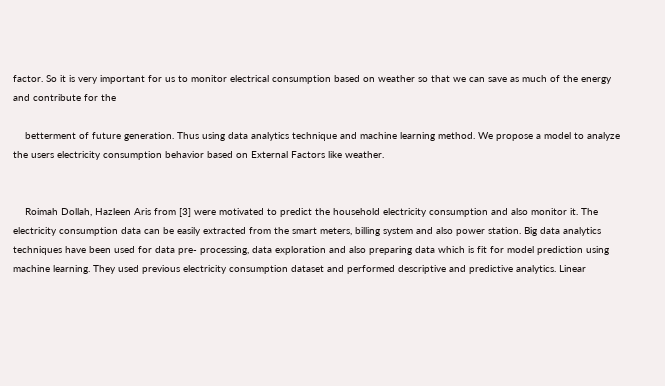factor. So it is very important for us to monitor electrical consumption based on weather so that we can save as much of the energy and contribute for the

    betterment of future generation. Thus using data analytics technique and machine learning method. We propose a model to analyze the users electricity consumption behavior based on External Factors like weather.


    Roimah Dollah, Hazleen Aris from [3] were motivated to predict the household electricity consumption and also monitor it. The electricity consumption data can be easily extracted from the smart meters, billing system and also power station. Big data analytics techniques have been used for data pre- processing, data exploration and also preparing data which is fit for model prediction using machine learning. They used previous electricity consumption dataset and performed descriptive and predictive analytics. Linear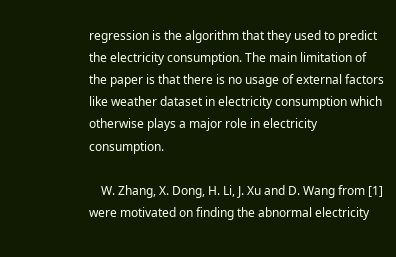regression is the algorithm that they used to predict the electricity consumption. The main limitation of the paper is that there is no usage of external factors like weather dataset in electricity consumption which otherwise plays a major role in electricity consumption.

    W. Zhang, X. Dong, H. Li, J. Xu and D. Wang from [1] were motivated on finding the abnormal electricity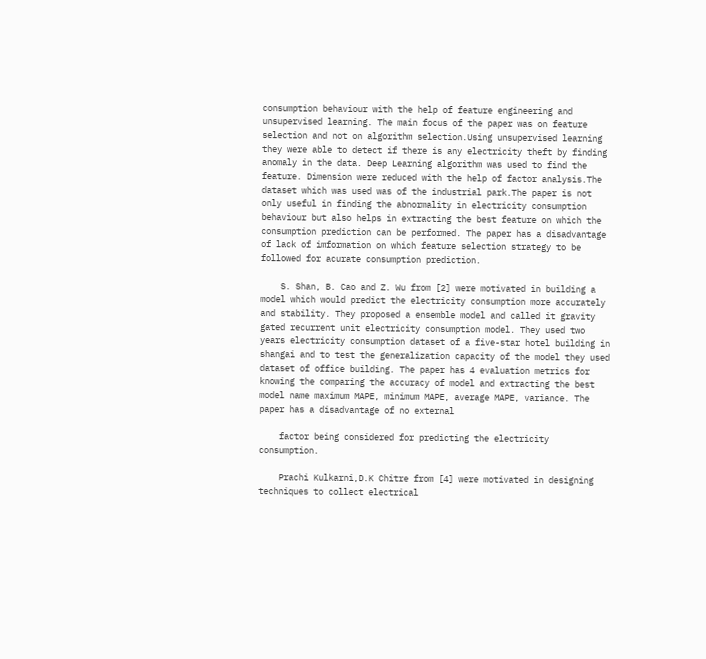consumption behaviour with the help of feature engineering and unsupervised learning. The main focus of the paper was on feature selection and not on algorithm selection.Using unsupervised learning they were able to detect if there is any electricity theft by finding anomaly in the data. Deep Learning algorithm was used to find the feature. Dimension were reduced with the help of factor analysis.The dataset which was used was of the industrial park.The paper is not only useful in finding the abnormality in electricity consumption behaviour but also helps in extracting the best feature on which the consumption prediction can be performed. The paper has a disadvantage of lack of imformation on which feature selection strategy to be followed for acurate consumption prediction.

    S. Shan, B. Cao and Z. Wu from [2] were motivated in building a model which would predict the electricity consumption more accurately and stability. They proposed a ensemble model and called it gravity gated recurrent unit electricity consumption model. They used two years electricity consumption dataset of a five-star hotel building in shangai and to test the generalization capacity of the model they used dataset of office building. The paper has 4 evaluation metrics for knowing the comparing the accuracy of model and extracting the best model name maximum MAPE, minimum MAPE, average MAPE, variance. The paper has a disadvantage of no external

    factor being considered for predicting the electricity consumption.

    Prachi Kulkarni,D.K Chitre from [4] were motivated in designing techniques to collect electrical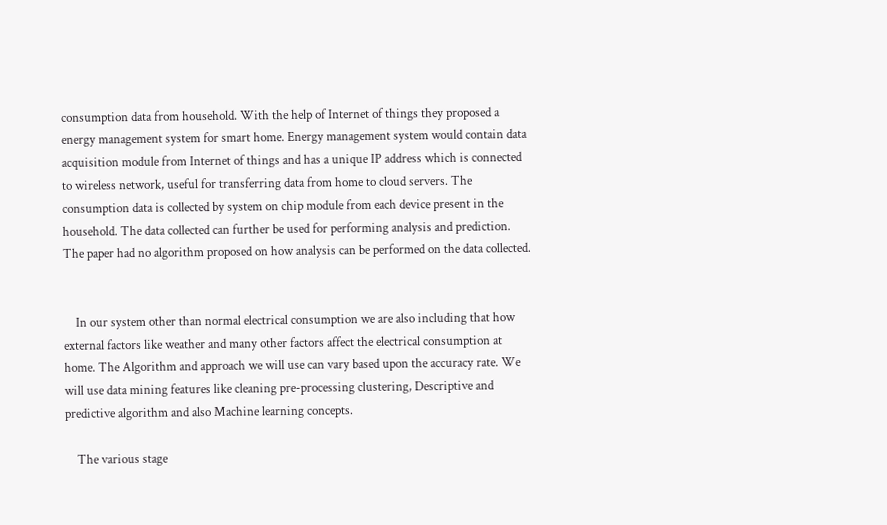consumption data from household. With the help of Internet of things they proposed a energy management system for smart home. Energy management system would contain data acquisition module from Internet of things and has a unique IP address which is connected to wireless network, useful for transferring data from home to cloud servers. The consumption data is collected by system on chip module from each device present in the household. The data collected can further be used for performing analysis and prediction. The paper had no algorithm proposed on how analysis can be performed on the data collected.


    In our system other than normal electrical consumption we are also including that how external factors like weather and many other factors affect the electrical consumption at home. The Algorithm and approach we will use can vary based upon the accuracy rate. We will use data mining features like cleaning pre-processing clustering, Descriptive and predictive algorithm and also Machine learning concepts.

    The various stage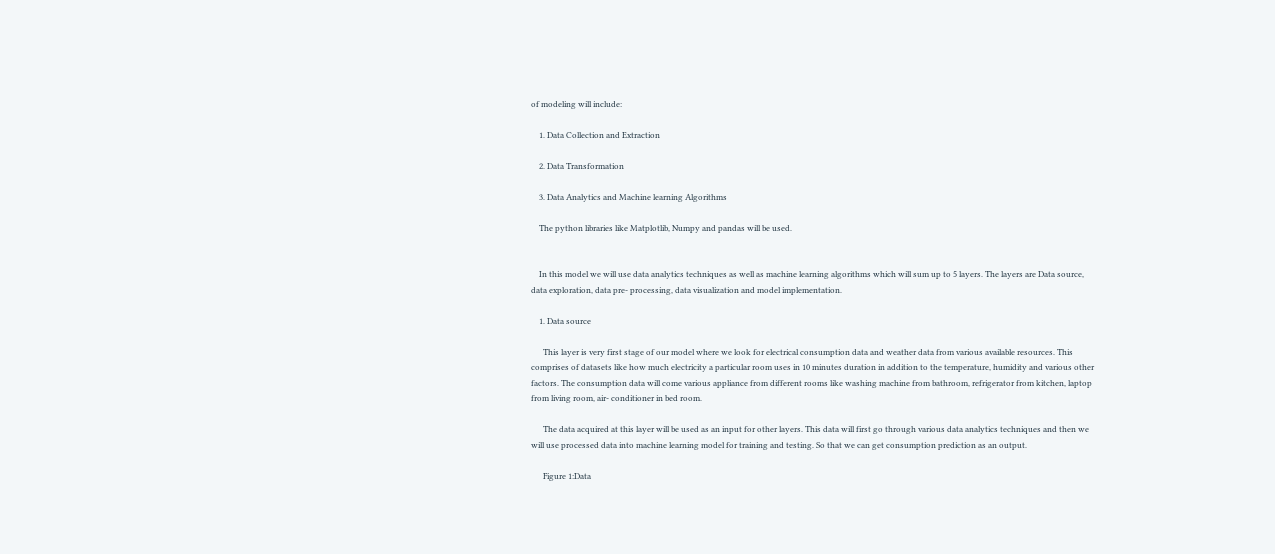of modeling will include:

    1. Data Collection and Extraction

    2. Data Transformation

    3. Data Analytics and Machine learning Algorithms

    The python libraries like Matplotlib, Numpy and pandas will be used.


    In this model we will use data analytics techniques as well as machine learning algorithms which will sum up to 5 layers. The layers are Data source, data exploration, data pre- processing, data visualization and model implementation.

    1. Data source

      This layer is very first stage of our model where we look for electrical consumption data and weather data from various available resources. This comprises of datasets like how much electricity a particular room uses in 10 minutes duration in addition to the temperature, humidity and various other factors. The consumption data will come various appliance from different rooms like washing machine from bathroom, refrigerator from kitchen, laptop from living room, air- conditioner in bed room.

      The data acquired at this layer will be used as an input for other layers. This data will first go through various data analytics techniques and then we will use processed data into machine learning model for training and testing. So that we can get consumption prediction as an output.

      Figure 1:Data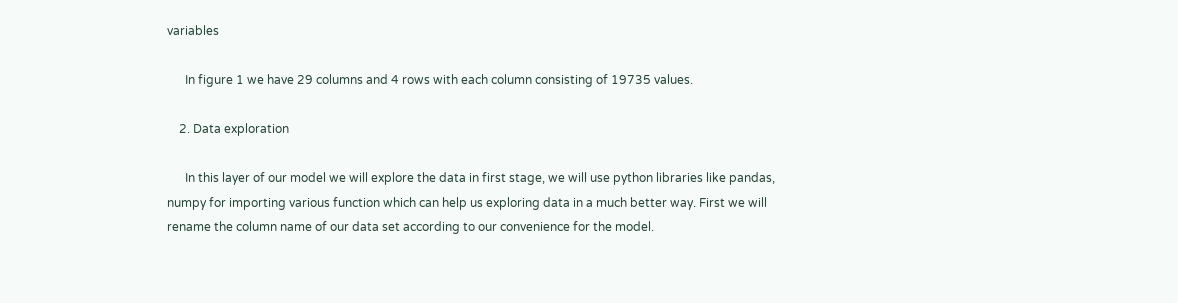variables

      In figure 1 we have 29 columns and 4 rows with each column consisting of 19735 values.

    2. Data exploration

      In this layer of our model we will explore the data in first stage, we will use python libraries like pandas, numpy for importing various function which can help us exploring data in a much better way. First we will rename the column name of our data set according to our convenience for the model.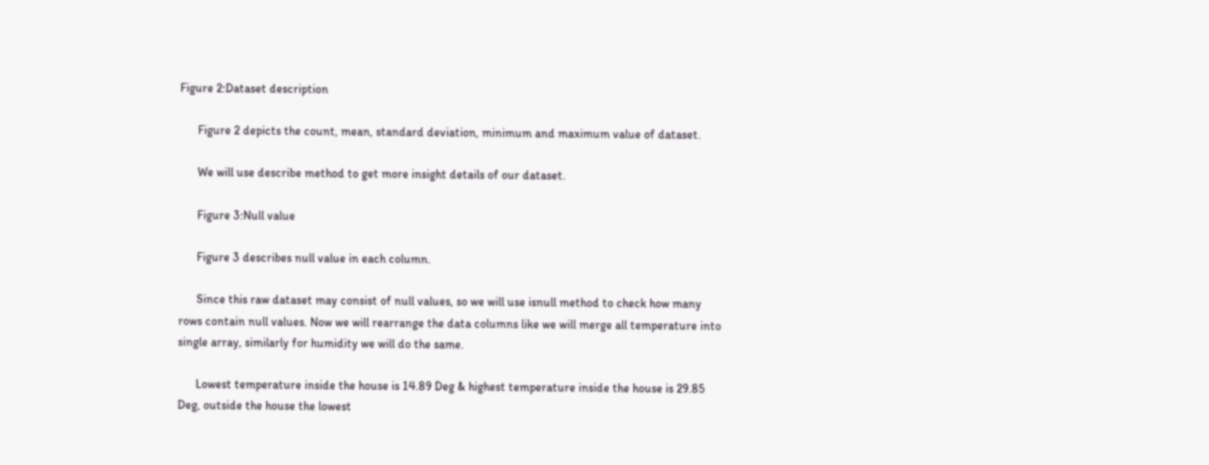Figure 2:Dataset description

      Figure 2 depicts the count, mean, standard deviation, minimum and maximum value of dataset.

      We will use describe method to get more insight details of our dataset.

      Figure 3:Null value

      Figure 3 describes null value in each column.

      Since this raw dataset may consist of null values, so we will use isnull method to check how many rows contain null values. Now we will rearrange the data columns like we will merge all temperature into single array, similarly for humidity we will do the same.

      Lowest temperature inside the house is 14.89 Deg & highest temperature inside the house is 29.85 Deg, outside the house the lowest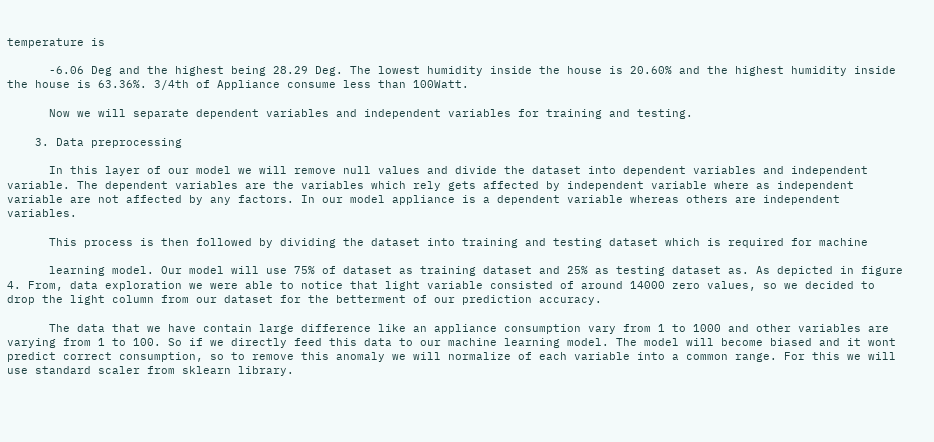temperature is

      -6.06 Deg and the highest being 28.29 Deg. The lowest humidity inside the house is 20.60% and the highest humidity inside the house is 63.36%. 3/4th of Appliance consume less than 100Watt.

      Now we will separate dependent variables and independent variables for training and testing.

    3. Data preprocessing

      In this layer of our model we will remove null values and divide the dataset into dependent variables and independent variable. The dependent variables are the variables which rely gets affected by independent variable where as independent variable are not affected by any factors. In our model appliance is a dependent variable whereas others are independent variables.

      This process is then followed by dividing the dataset into training and testing dataset which is required for machine

      learning model. Our model will use 75% of dataset as training dataset and 25% as testing dataset as. As depicted in figure 4. From, data exploration we were able to notice that light variable consisted of around 14000 zero values, so we decided to drop the light column from our dataset for the betterment of our prediction accuracy.

      The data that we have contain large difference like an appliance consumption vary from 1 to 1000 and other variables are varying from 1 to 100. So if we directly feed this data to our machine learning model. The model will become biased and it wont predict correct consumption, so to remove this anomaly we will normalize of each variable into a common range. For this we will use standard scaler from sklearn library.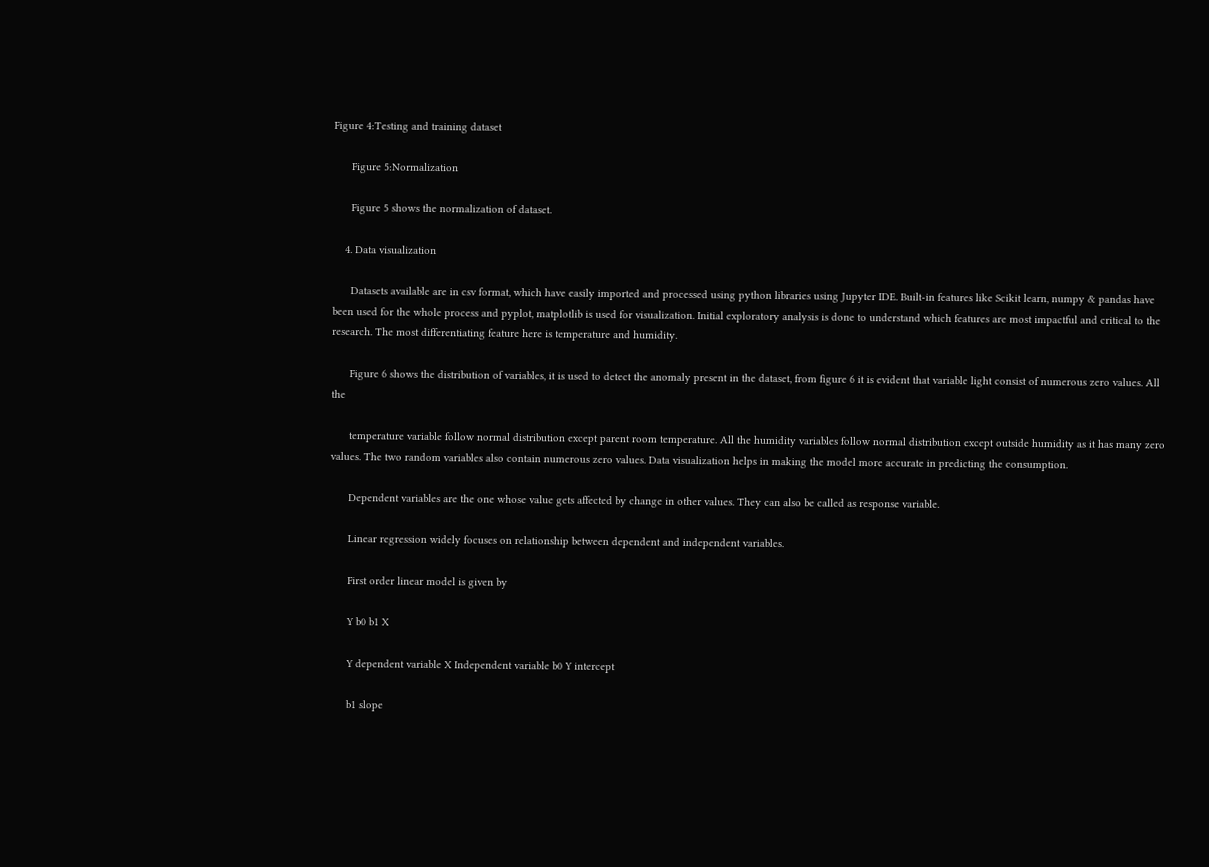Figure 4:Testing and training dataset

      Figure 5:Normalization

      Figure 5 shows the normalization of dataset.

    4. Data visualization

      Datasets available are in csv format, which have easily imported and processed using python libraries using Jupyter IDE. Built-in features like Scikit learn, numpy & pandas have been used for the whole process and pyplot, matplotlib is used for visualization. Initial exploratory analysis is done to understand which features are most impactful and critical to the research. The most differentiating feature here is temperature and humidity.

      Figure 6 shows the distribution of variables, it is used to detect the anomaly present in the dataset, from figure 6 it is evident that variable light consist of numerous zero values. All the

      temperature variable follow normal distribution except parent room temperature. All the humidity variables follow normal distribution except outside humidity as it has many zero values. The two random variables also contain numerous zero values. Data visualization helps in making the model more accurate in predicting the consumption.

      Dependent variables are the one whose value gets affected by change in other values. They can also be called as response variable.

      Linear regression widely focuses on relationship between dependent and independent variables.

      First order linear model is given by

      Y b0 b1 X

      Y dependent variable X Independent variable b0 Y intercept

      b1 slope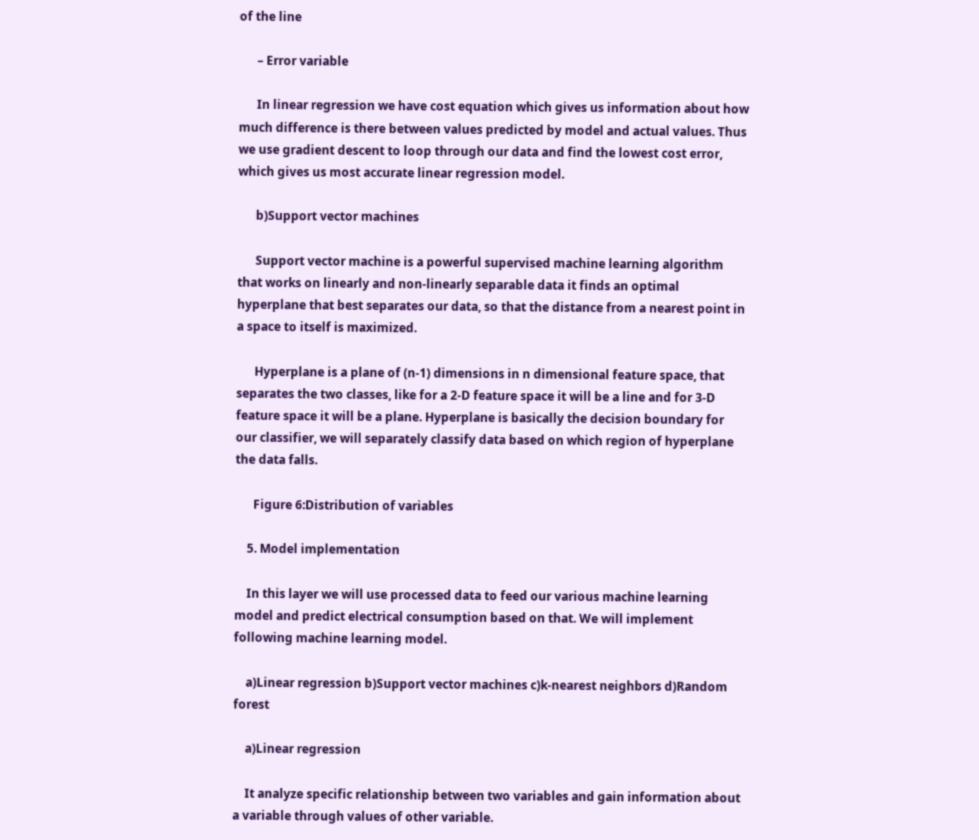of the line

      – Error variable

      In linear regression we have cost equation which gives us information about how much difference is there between values predicted by model and actual values. Thus we use gradient descent to loop through our data and find the lowest cost error, which gives us most accurate linear regression model.

      b)Support vector machines

      Support vector machine is a powerful supervised machine learning algorithm that works on linearly and non-linearly separable data it finds an optimal hyperplane that best separates our data, so that the distance from a nearest point in a space to itself is maximized.

      Hyperplane is a plane of (n-1) dimensions in n dimensional feature space, that separates the two classes, like for a 2-D feature space it will be a line and for 3-D feature space it will be a plane. Hyperplane is basically the decision boundary for our classifier, we will separately classify data based on which region of hyperplane the data falls.

      Figure 6:Distribution of variables

    5. Model implementation

    In this layer we will use processed data to feed our various machine learning model and predict electrical consumption based on that. We will implement following machine learning model.

    a)Linear regression b)Support vector machines c)k-nearest neighbors d)Random forest

    a)Linear regression

    It analyze specific relationship between two variables and gain information about a variable through values of other variable.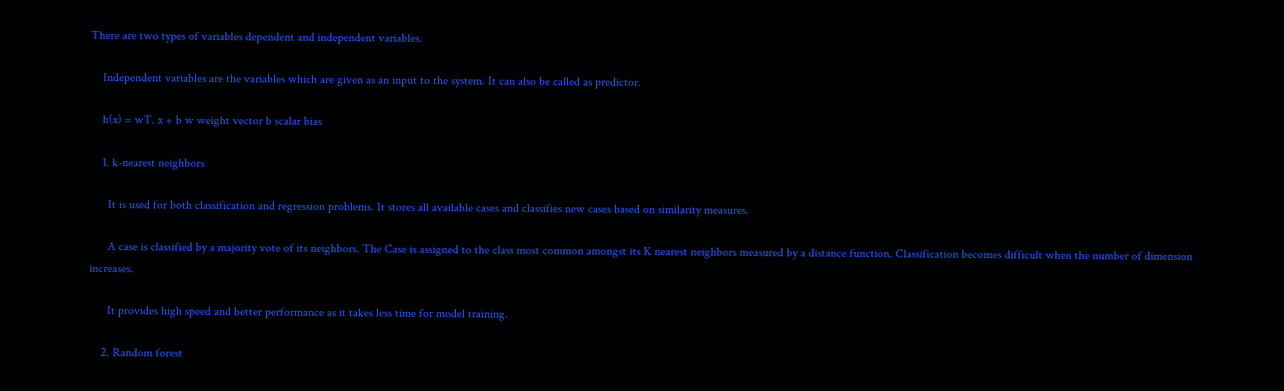There are two types of variables dependent and independent variables.

    Independent variables are the variables which are given as an input to the system. It can also be called as predictor.

    h(x) = wT. x + b w weight vector b scalar bias

    1. k-nearest neighbors

      It is used for both classification and regression problems. It stores all available cases and classifies new cases based on similarity measures.

      A case is classified by a majority vote of its neighbors. The Case is assigned to the class most common amongst its K nearest neighbors measured by a distance function. Classification becomes difficult when the number of dimension increases.

      It provides high speed and better performance as it takes less time for model training.

    2. Random forest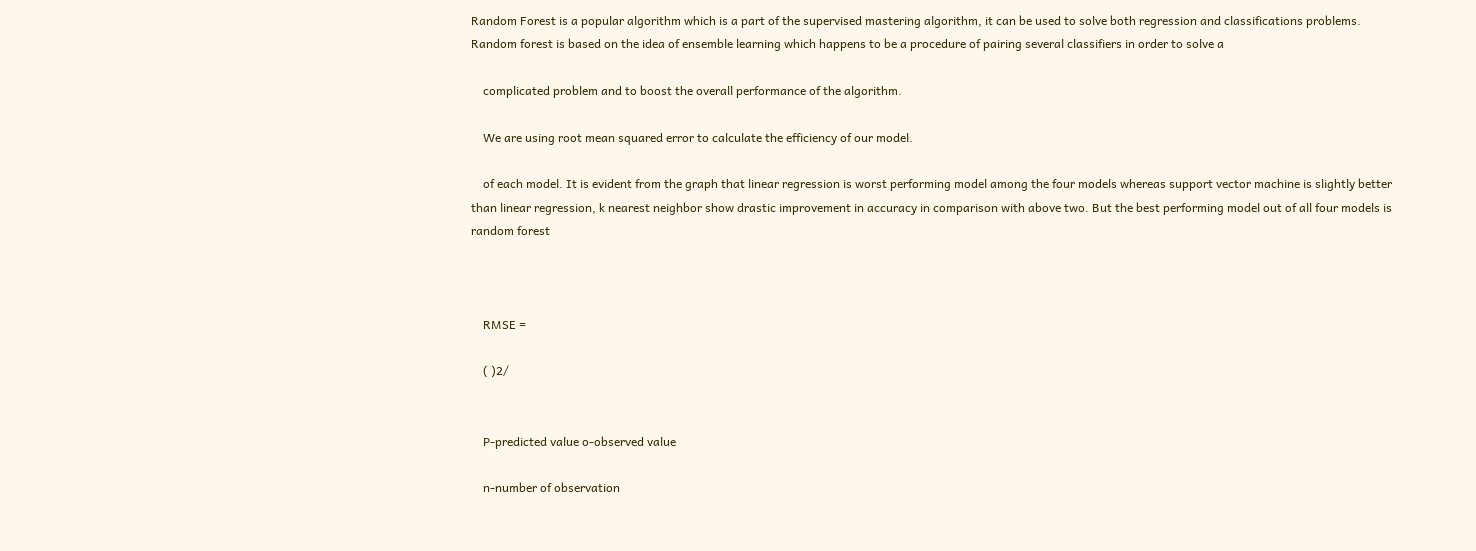Random Forest is a popular algorithm which is a part of the supervised mastering algorithm, it can be used to solve both regression and classifications problems. Random forest is based on the idea of ensemble learning which happens to be a procedure of pairing several classifiers in order to solve a

    complicated problem and to boost the overall performance of the algorithm.

    We are using root mean squared error to calculate the efficiency of our model.

    of each model. It is evident from the graph that linear regression is worst performing model among the four models whereas support vector machine is slightly better than linear regression, k nearest neighbor show drastic improvement in accuracy in comparison with above two. But the best performing model out of all four models is random forest



    RMSE =

    ( )2/


    P-predicted value o-observed value

    n-number of observation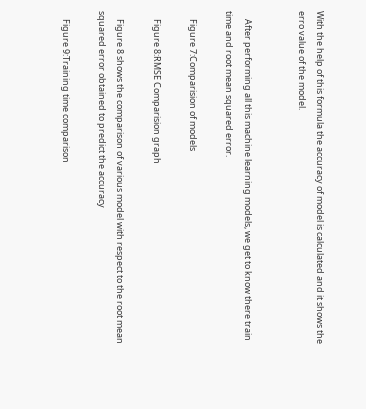With the help of this formula the accuracy of model is calculated and it shows the erro value of the model.


    After performing all this machine learning models, we get to know there train time and root mean squared error.

    Figure 7:Comparision of models

    Figure 8:RMSE Comparision graph

    Figure 8 shows the comparison of various model with respect to the root mean squared error obtained to predict the accuracy

    Figure 9:Training time comparison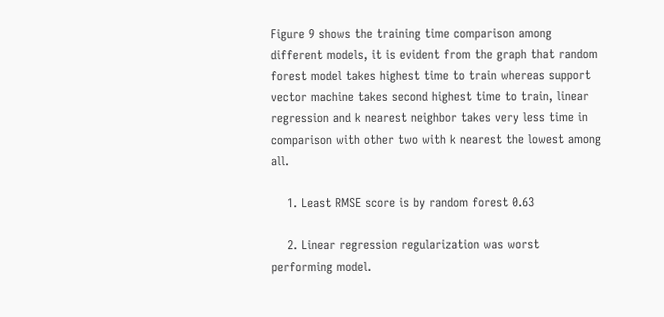Figure 9 shows the training time comparison among different models, it is evident from the graph that random forest model takes highest time to train whereas support vector machine takes second highest time to train, linear regression and k nearest neighbor takes very less time in comparison with other two with k nearest the lowest among all.

    1. Least RMSE score is by random forest 0.63

    2. Linear regression regularization was worst performing model.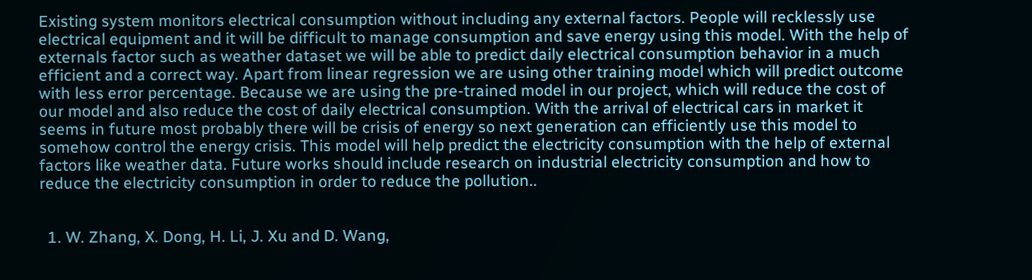Existing system monitors electrical consumption without including any external factors. People will recklessly use electrical equipment and it will be difficult to manage consumption and save energy using this model. With the help of externals factor such as weather dataset we will be able to predict daily electrical consumption behavior in a much efficient and a correct way. Apart from linear regression we are using other training model which will predict outcome with less error percentage. Because we are using the pre-trained model in our project, which will reduce the cost of our model and also reduce the cost of daily electrical consumption. With the arrival of electrical cars in market it seems in future most probably there will be crisis of energy so next generation can efficiently use this model to somehow control the energy crisis. This model will help predict the electricity consumption with the help of external factors like weather data. Future works should include research on industrial electricity consumption and how to reduce the electricity consumption in order to reduce the pollution..


  1. W. Zhang, X. Dong, H. Li, J. Xu and D. Wang,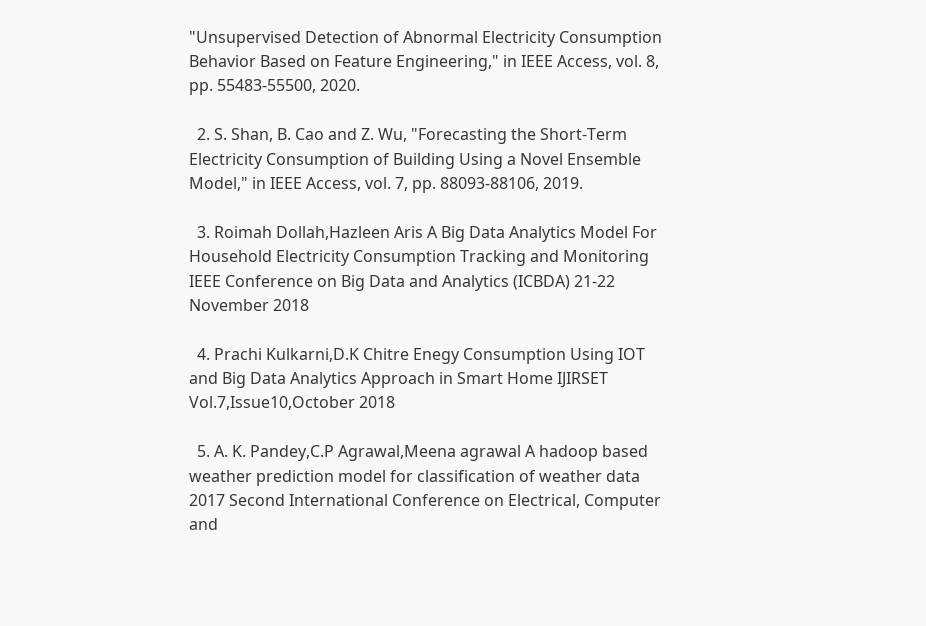"Unsupervised Detection of Abnormal Electricity Consumption Behavior Based on Feature Engineering," in IEEE Access, vol. 8, pp. 55483-55500, 2020.

  2. S. Shan, B. Cao and Z. Wu, "Forecasting the Short-Term Electricity Consumption of Building Using a Novel Ensemble Model," in IEEE Access, vol. 7, pp. 88093-88106, 2019.

  3. Roimah Dollah,Hazleen Aris A Big Data Analytics Model For Household Electricity Consumption Tracking and Monitoring IEEE Conference on Big Data and Analytics (ICBDA) 21-22 November 2018

  4. Prachi Kulkarni,D.K Chitre Enegy Consumption Using IOT and Big Data Analytics Approach in Smart Home IJIRSET Vol.7,Issue10,October 2018

  5. A. K. Pandey,C.P Agrawal,Meena agrawal A hadoop based weather prediction model for classification of weather data 2017 Second International Conference on Electrical, Computer and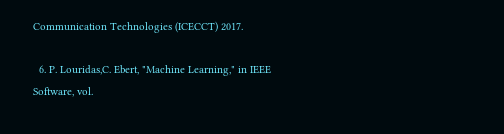Communication Technologies (ICECCT) 2017.

  6. P. Louridas,C. Ebert, "Machine Learning," in IEEE Software, vol.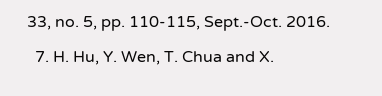33, no. 5, pp. 110-115, Sept.-Oct. 2016.

  7. H. Hu, Y. Wen, T. Chua and X.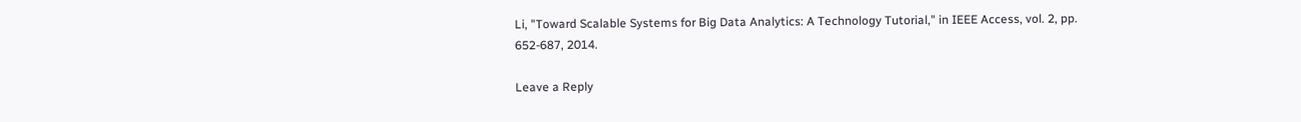Li, "Toward Scalable Systems for Big Data Analytics: A Technology Tutorial," in IEEE Access, vol. 2, pp. 652-687, 2014.

Leave a Reply